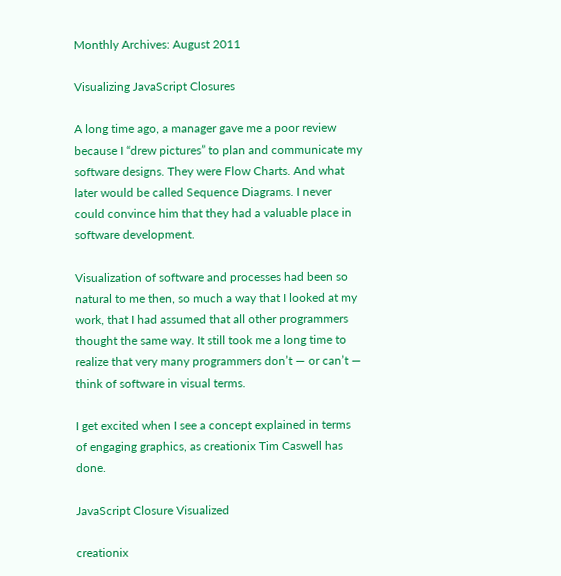Monthly Archives: August 2011

Visualizing JavaScript Closures

A long time ago, a manager gave me a poor review because I “drew pictures” to plan and communicate my software designs. They were Flow Charts. And what later would be called Sequence Diagrams. I never could convince him that they had a valuable place in software development.

Visualization of software and processes had been so natural to me then, so much a way that I looked at my work, that I had assumed that all other programmers thought the same way. It still took me a long time to realize that very many programmers don’t — or can’t — think of software in visual terms.

I get excited when I see a concept explained in terms of engaging graphics, as creationix Tim Caswell has done.

JavaScript Closure Visualized

creationix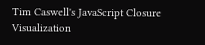Tim Caswell's JavaScript Closure Visualization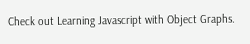Check out Learning Javascript with Object Graphs.